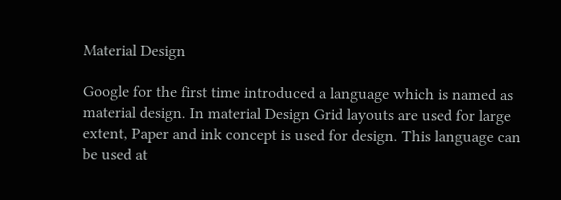Material Design

Google for the first time introduced a language which is named as material design. In material Design Grid layouts are used for large extent, Paper and ink concept is used for design. This language can be used at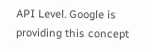API Level. Google is providing this concept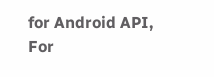for Android API, For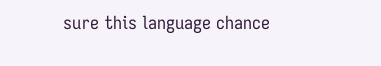sure this language chance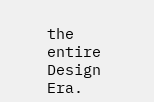the entire Design Era.